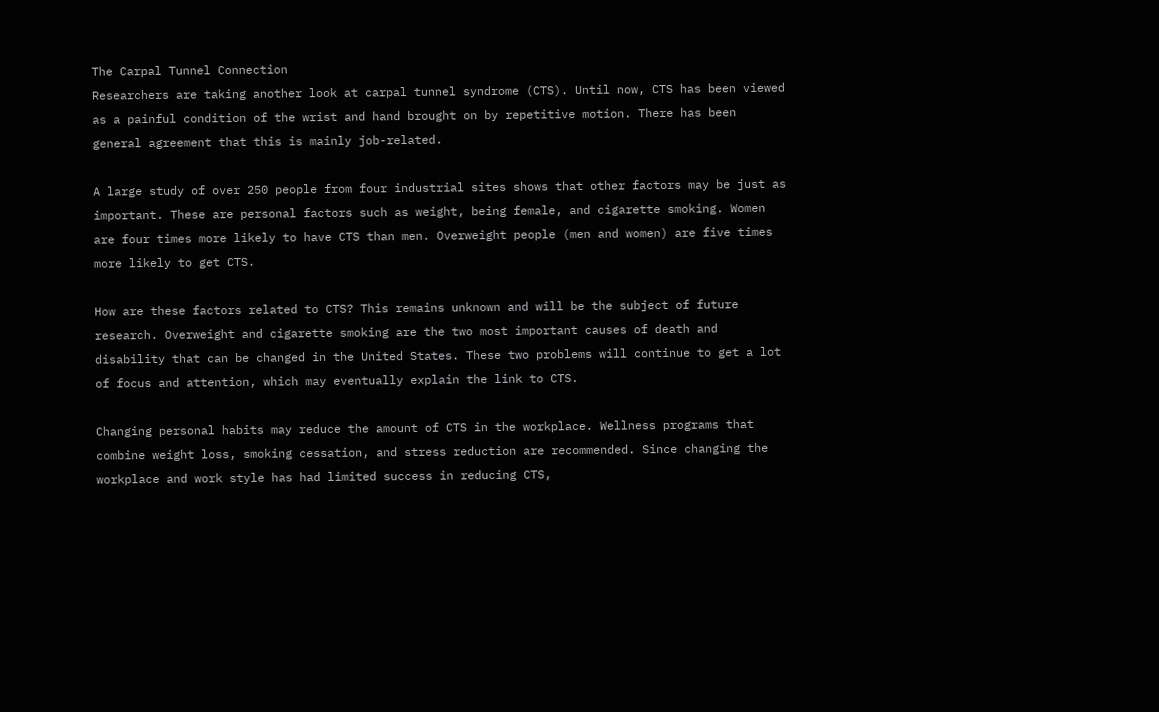The Carpal Tunnel Connection
Researchers are taking another look at carpal tunnel syndrome (CTS). Until now, CTS has been viewed as a painful condition of the wrist and hand brought on by repetitive motion. There has been general agreement that this is mainly job-related.

A large study of over 250 people from four industrial sites shows that other factors may be just as important. These are personal factors such as weight, being female, and cigarette smoking. Women are four times more likely to have CTS than men. Overweight people (men and women) are five times more likely to get CTS.

How are these factors related to CTS? This remains unknown and will be the subject of future research. Overweight and cigarette smoking are the two most important causes of death and disability that can be changed in the United States. These two problems will continue to get a lot of focus and attention, which may eventually explain the link to CTS.

Changing personal habits may reduce the amount of CTS in the workplace. Wellness programs that combine weight loss, smoking cessation, and stress reduction are recommended. Since changing the workplace and work style has had limited success in reducing CTS,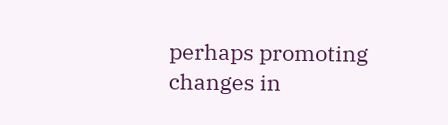perhaps promoting changes in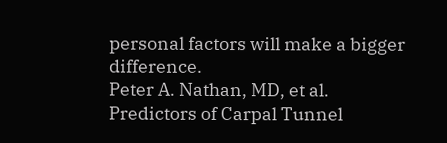personal factors will make a bigger difference.
Peter A. Nathan, MD, et al. Predictors of Carpal Tunnel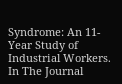Syndrome: An 11-Year Study of Industrial Workers. In The Journal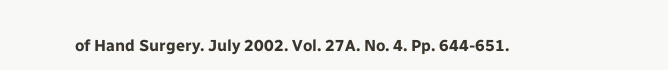of Hand Surgery. July 2002. Vol. 27A. No. 4. Pp. 644-651.